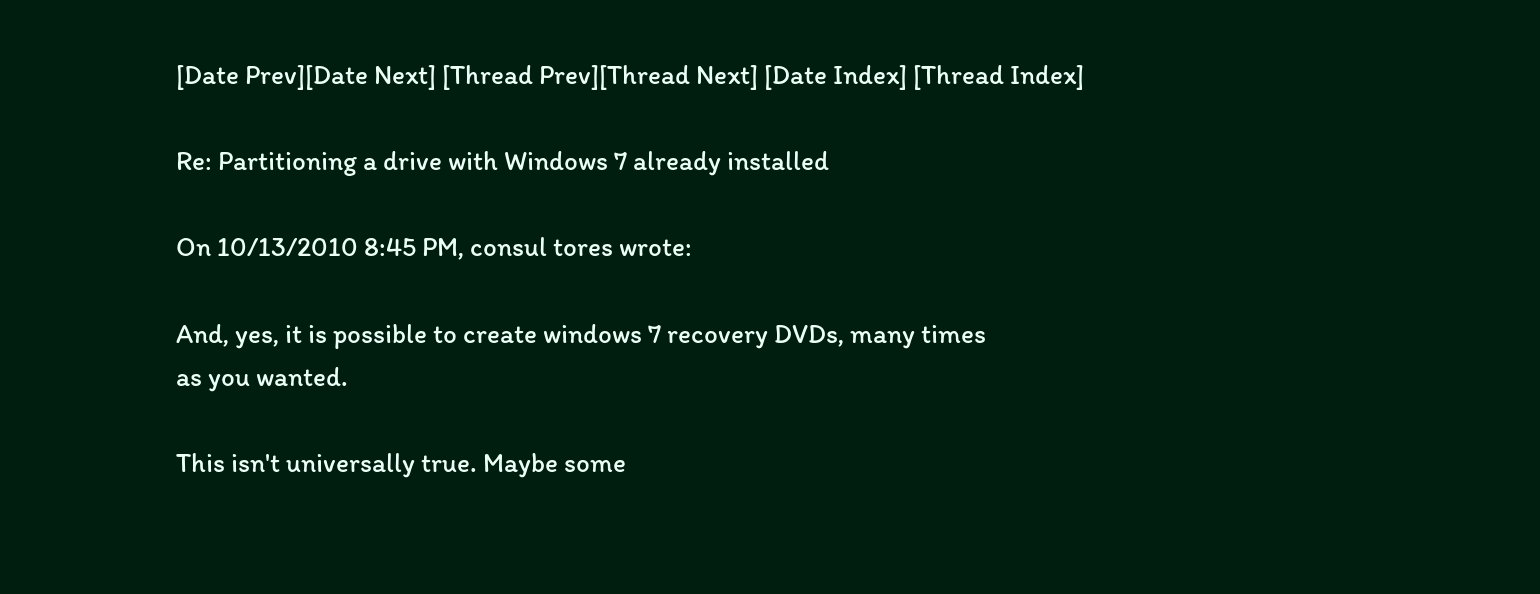[Date Prev][Date Next] [Thread Prev][Thread Next] [Date Index] [Thread Index]

Re: Partitioning a drive with Windows 7 already installed

On 10/13/2010 8:45 PM, consul tores wrote:

And, yes, it is possible to create windows 7 recovery DVDs, many times
as you wanted.

This isn't universally true. Maybe some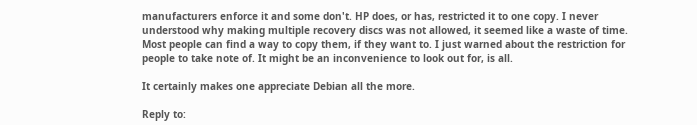manufacturers enforce it and some don't. HP does, or has, restricted it to one copy. I never understood why making multiple recovery discs was not allowed, it seemed like a waste of time. Most people can find a way to copy them, if they want to. I just warned about the restriction for people to take note of. It might be an inconvenience to look out for, is all.

It certainly makes one appreciate Debian all the more.

Reply to: